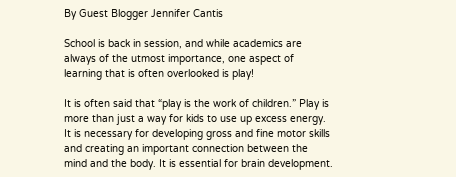By Guest Blogger Jennifer Cantis

School is back in session, and while academics are always of the utmost importance, one aspect of learning that is often overlooked is play!

It is often said that “play is the work of children.” Play is more than just a way for kids to use up excess energy. It is necessary for developing gross and fine motor skills and creating an important connection between the mind and the body. It is essential for brain development.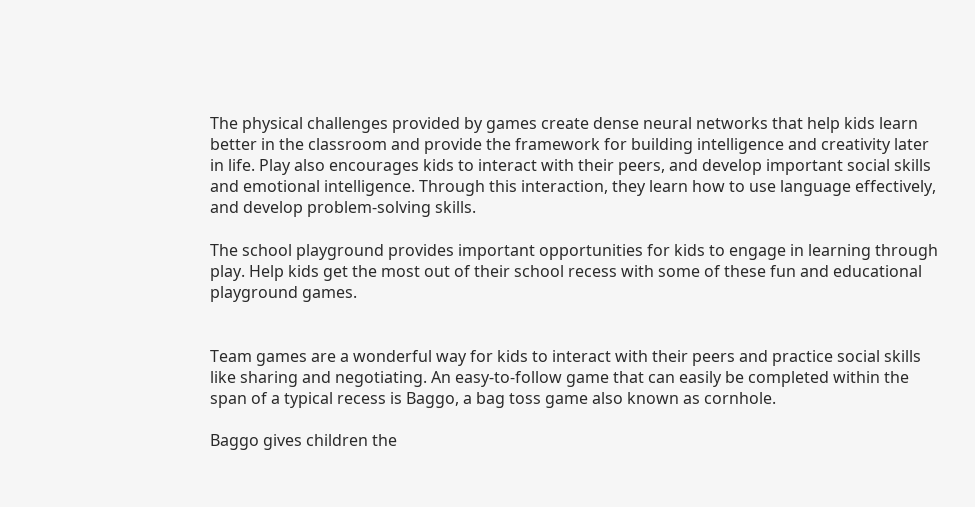The physical challenges provided by games create dense neural networks that help kids learn better in the classroom and provide the framework for building intelligence and creativity later in life. Play also encourages kids to interact with their peers, and develop important social skills and emotional intelligence. Through this interaction, they learn how to use language effectively, and develop problem-solving skills.

The school playground provides important opportunities for kids to engage in learning through play. Help kids get the most out of their school recess with some of these fun and educational playground games.


Team games are a wonderful way for kids to interact with their peers and practice social skills like sharing and negotiating. An easy-to-follow game that can easily be completed within the span of a typical recess is Baggo, a bag toss game also known as cornhole.

Baggo gives children the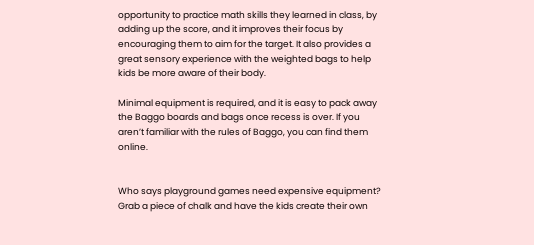opportunity to practice math skills they learned in class, by adding up the score, and it improves their focus by encouraging them to aim for the target. It also provides a great sensory experience with the weighted bags to help kids be more aware of their body.

Minimal equipment is required, and it is easy to pack away the Baggo boards and bags once recess is over. If you aren’t familiar with the rules of Baggo, you can find them online.


Who says playground games need expensive equipment? Grab a piece of chalk and have the kids create their own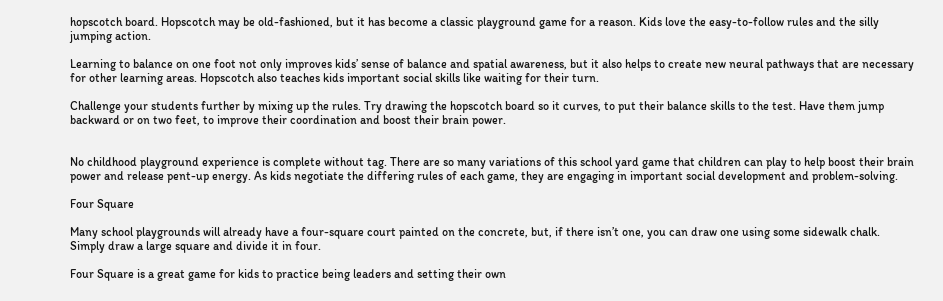hopscotch board. Hopscotch may be old-fashioned, but it has become a classic playground game for a reason. Kids love the easy-to-follow rules and the silly jumping action.

Learning to balance on one foot not only improves kids’ sense of balance and spatial awareness, but it also helps to create new neural pathways that are necessary for other learning areas. Hopscotch also teaches kids important social skills like waiting for their turn.

Challenge your students further by mixing up the rules. Try drawing the hopscotch board so it curves, to put their balance skills to the test. Have them jump backward or on two feet, to improve their coordination and boost their brain power.


No childhood playground experience is complete without tag. There are so many variations of this school yard game that children can play to help boost their brain power and release pent-up energy. As kids negotiate the differing rules of each game, they are engaging in important social development and problem-solving.

Four Square

Many school playgrounds will already have a four-square court painted on the concrete, but, if there isn’t one, you can draw one using some sidewalk chalk. Simply draw a large square and divide it in four.

Four Square is a great game for kids to practice being leaders and setting their own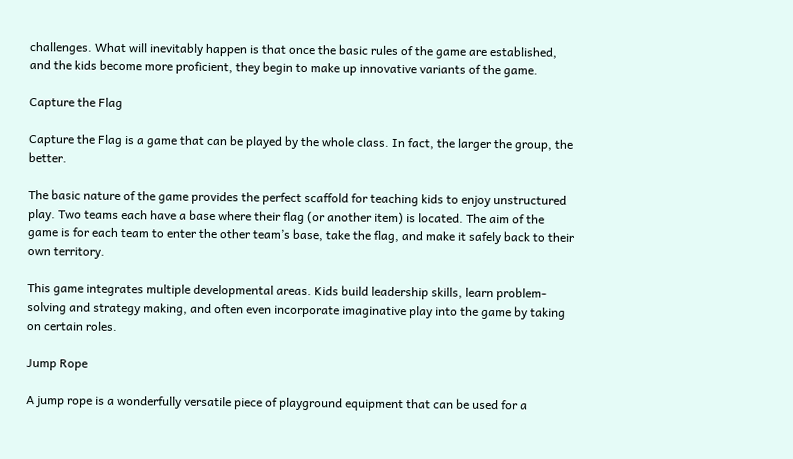challenges. What will inevitably happen is that once the basic rules of the game are established, and the kids become more proficient, they begin to make up innovative variants of the game.

Capture the Flag

Capture the Flag is a game that can be played by the whole class. In fact, the larger the group, the better.

The basic nature of the game provides the perfect scaffold for teaching kids to enjoy unstructured play. Two teams each have a base where their flag (or another item) is located. The aim of the game is for each team to enter the other team’s base, take the flag, and make it safely back to their own territory.

This game integrates multiple developmental areas. Kids build leadership skills, learn problem-solving and strategy making, and often even incorporate imaginative play into the game by taking on certain roles.

Jump Rope

A jump rope is a wonderfully versatile piece of playground equipment that can be used for a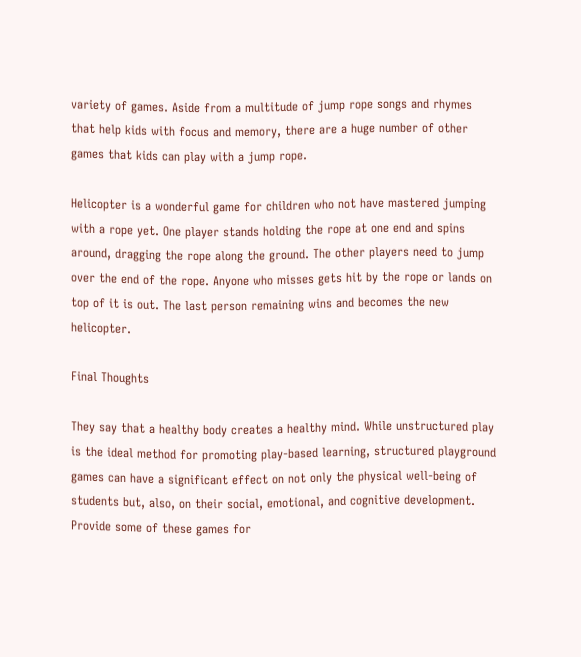variety of games. Aside from a multitude of jump rope songs and rhymes that help kids with focus and memory, there are a huge number of other games that kids can play with a jump rope.

Helicopter is a wonderful game for children who not have mastered jumping with a rope yet. One player stands holding the rope at one end and spins around, dragging the rope along the ground. The other players need to jump over the end of the rope. Anyone who misses gets hit by the rope or lands on top of it is out. The last person remaining wins and becomes the new helicopter.

Final Thoughts

They say that a healthy body creates a healthy mind. While unstructured play is the ideal method for promoting play-based learning, structured playground games can have a significant effect on not only the physical well-being of students but, also, on their social, emotional, and cognitive development. Provide some of these games for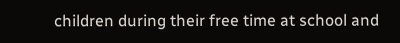children during their free time at school and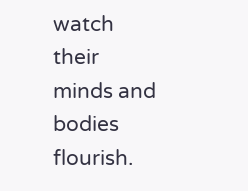watch their minds and bodies flourish.